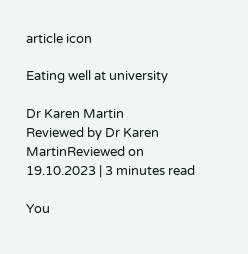article icon

Eating well at university

Dr Karen Martin
Reviewed by Dr Karen MartinReviewed on 19.10.2023 | 3 minutes read

You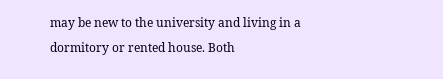may be new to the university and living in a dormitory or rented house. Both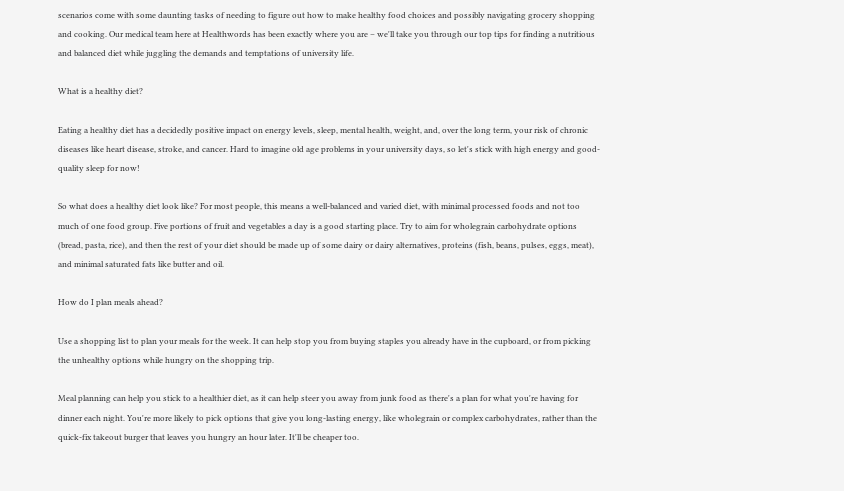scenarios come with some daunting tasks of needing to figure out how to make healthy food choices and possibly navigating grocery shopping and cooking. Our medical team here at Healthwords has been exactly where you are – we'll take you through our top tips for finding a nutritious and balanced diet while juggling the demands and temptations of university life.

What is a healthy diet?

Eating a healthy diet has a decidedly positive impact on energy levels, sleep, mental health, weight, and, over the long term, your risk of chronic diseases like heart disease, stroke, and cancer. Hard to imagine old age problems in your university days, so let's stick with high energy and good-quality sleep for now!

So what does a healthy diet look like? For most people, this means a well-balanced and varied diet, with minimal processed foods and not too much of one food group. Five portions of fruit and vegetables a day is a good starting place. Try to aim for wholegrain carbohydrate options (bread, pasta, rice), and then the rest of your diet should be made up of some dairy or dairy alternatives, proteins (fish, beans, pulses, eggs, meat), and minimal saturated fats like butter and oil.

How do I plan meals ahead?

Use a shopping list to plan your meals for the week. It can help stop you from buying staples you already have in the cupboard, or from picking the unhealthy options while hungry on the shopping trip.

Meal planning can help you stick to a healthier diet, as it can help steer you away from junk food as there's a plan for what you're having for dinner each night. You're more likely to pick options that give you long-lasting energy, like wholegrain or complex carbohydrates, rather than the quick-fix takeout burger that leaves you hungry an hour later. It'll be cheaper too.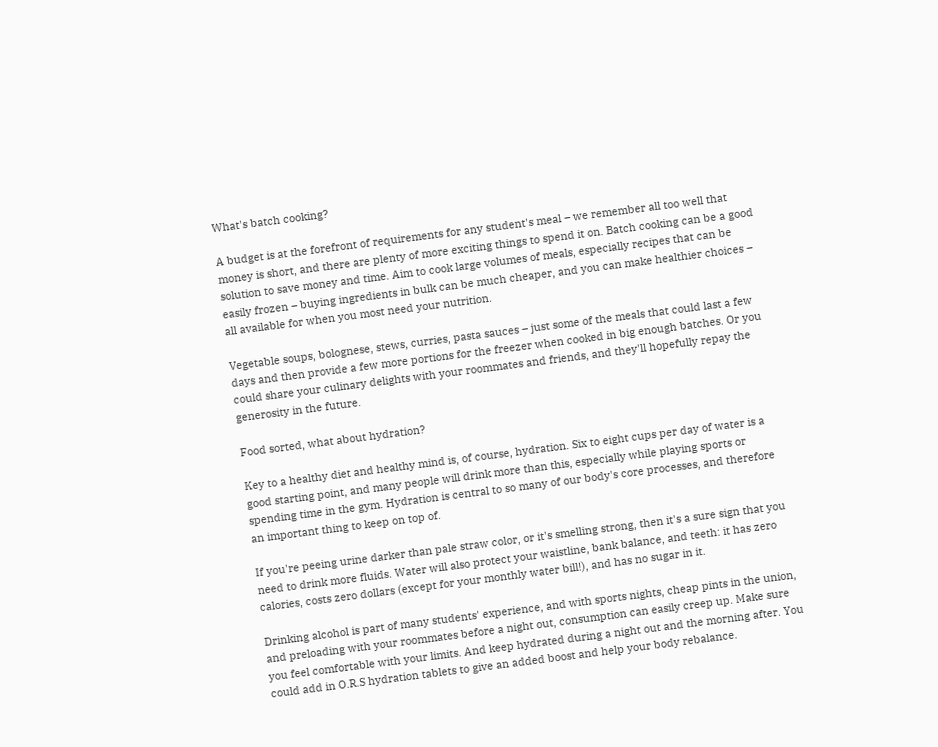What's batch cooking?

A budget is at the forefront of requirements for any student's meal – we remember all too well that money is short, and there are plenty of more exciting things to spend it on. Batch cooking can be a good solution to save money and time. Aim to cook large volumes of meals, especially recipes that can be easily frozen – buying ingredients in bulk can be much cheaper, and you can make healthier choices – all available for when you most need your nutrition.

Vegetable soups, bolognese, stews, curries, pasta sauces – just some of the meals that could last a few days and then provide a few more portions for the freezer when cooked in big enough batches. Or you could share your culinary delights with your roommates and friends, and they'll hopefully repay the generosity in the future.

Food sorted, what about hydration?

Key to a healthy diet and healthy mind is, of course, hydration. Six to eight cups per day of water is a good starting point, and many people will drink more than this, especially while playing sports or spending time in the gym. Hydration is central to so many of our body's core processes, and therefore an important thing to keep on top of.

If you're peeing urine darker than pale straw color, or it's smelling strong, then it's a sure sign that you need to drink more fluids. Water will also protect your waistline, bank balance, and teeth: it has zero calories, costs zero dollars (except for your monthly water bill!), and has no sugar in it.

Drinking alcohol is part of many students' experience, and with sports nights, cheap pints in the union, and preloading with your roommates before a night out, consumption can easily creep up. Make sure you feel comfortable with your limits. And keep hydrated during a night out and the morning after. You could add in O.R.S hydration tablets to give an added boost and help your body rebalance.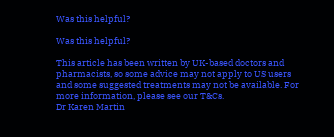Was this helpful?

Was this helpful?

This article has been written by UK-based doctors and pharmacists, so some advice may not apply to US users and some suggested treatments may not be available. For more information, please see our T&Cs.
Dr Karen Martin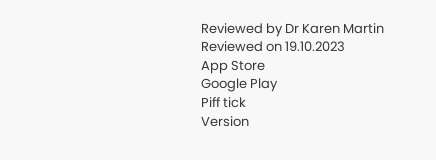Reviewed by Dr Karen Martin
Reviewed on 19.10.2023
App Store
Google Play
Piff tick
Version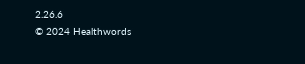2.26.6
© 2024 Healthwords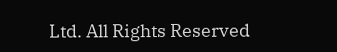Ltd. All Rights Reserved